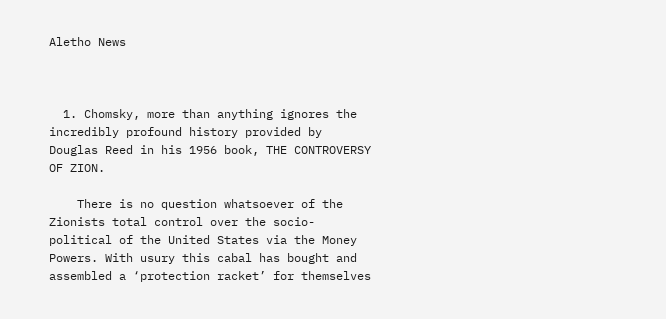Aletho News



  1. Chomsky, more than anything ignores the incredibly profound history provided by Douglas Reed in his 1956 book, THE CONTROVERSY OF ZION.

    There is no question whatsoever of the Zionists total control over the socio-political of the United States via the Money Powers. With usury this cabal has bought and assembled a ‘protection racket’ for themselves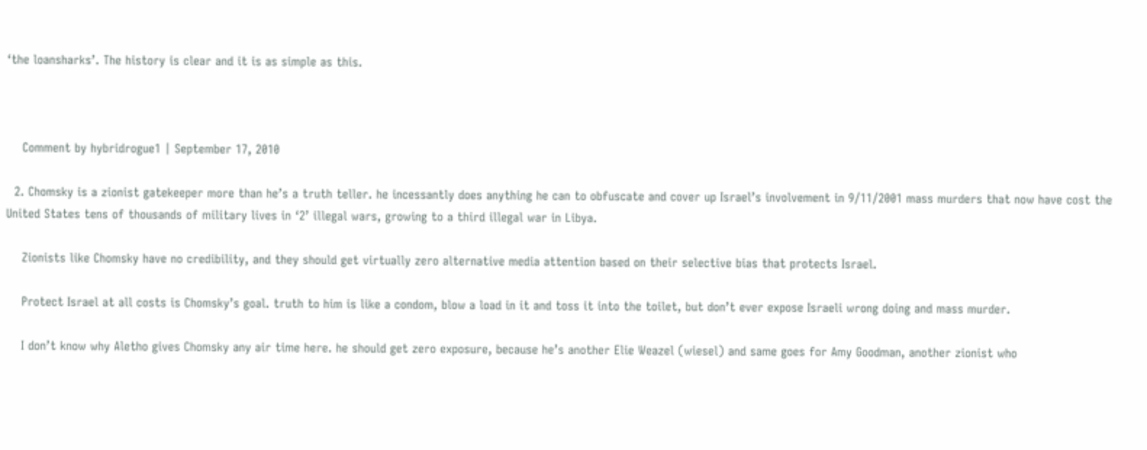‘the loansharks’. The history is clear and it is as simple as this.



    Comment by hybridrogue1 | September 17, 2010

  2. Chomsky is a zionist gatekeeper more than he’s a truth teller. he incessantly does anything he can to obfuscate and cover up Israel’s involvement in 9/11/2001 mass murders that now have cost the United States tens of thousands of military lives in ‘2’ illegal wars, growing to a third illegal war in Libya.

    Zionists like Chomsky have no credibility, and they should get virtually zero alternative media attention based on their selective bias that protects Israel.

    Protect Israel at all costs is Chomsky’s goal. truth to him is like a condom, blow a load in it and toss it into the toilet, but don’t ever expose Israeli wrong doing and mass murder.

    I don’t know why Aletho gives Chomsky any air time here. he should get zero exposure, because he’s another Elie Weazel (wiesel) and same goes for Amy Goodman, another zionist who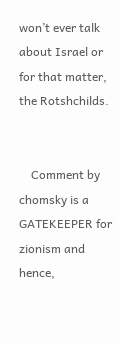won’t ever talk about Israel or for that matter, the Rotshchilds.


    Comment by chomsky is a GATEKEEPER for zionism and hence,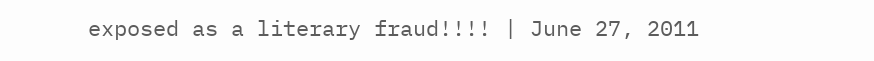exposed as a literary fraud!!!! | June 27, 2011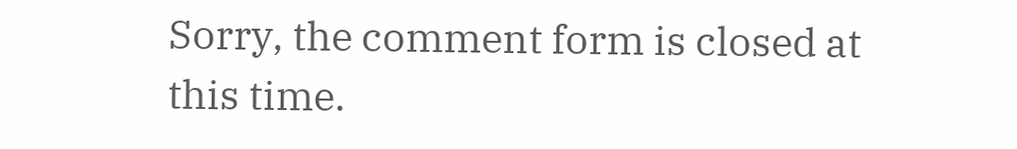Sorry, the comment form is closed at this time.